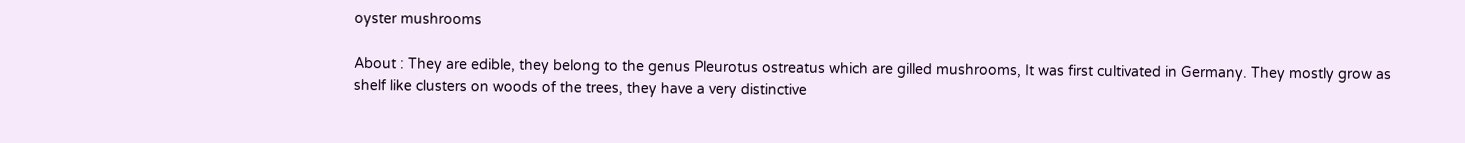oyster mushrooms

About : They are edible, they belong to the genus Pleurotus ostreatus which are gilled mushrooms, It was first cultivated in Germany. They mostly grow as shelf like clusters on woods of the trees, they have a very distinctive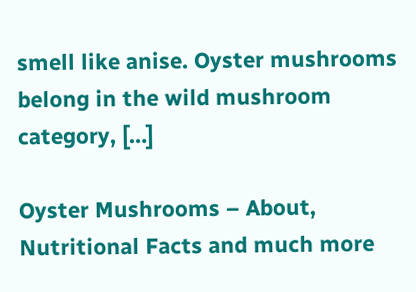smell like anise. Oyster mushrooms belong in the wild mushroom category, […]

Oyster Mushrooms – About, Nutritional Facts and much more